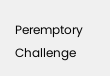Peremptory Challenge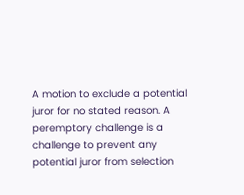A motion to exclude a potential juror for no stated reason. A peremptory challenge is a challenge to prevent any potential juror from selection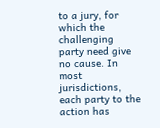to a jury, for which the challenging party need give no cause. In most jurisdictions, each party to the action has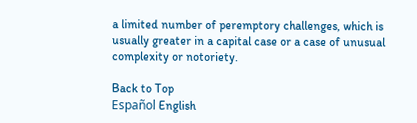a limited number of peremptory challenges, which is usually greater in a capital case or a case of unusual complexity or notoriety.

Back to Top
Español English